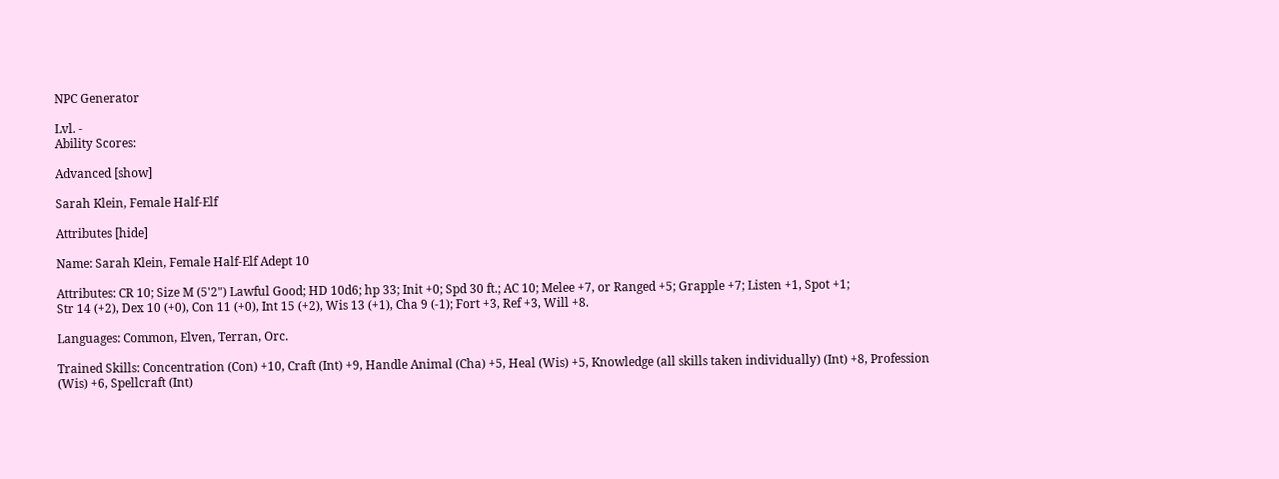NPC Generator

Lvl. -
Ability Scores:

Advanced [show]

Sarah Klein, Female Half-Elf

Attributes [hide]

Name: Sarah Klein, Female Half-Elf Adept 10

Attributes: CR 10; Size M (5'2") Lawful Good; HD 10d6; hp 33; Init +0; Spd 30 ft.; AC 10; Melee +7, or Ranged +5; Grapple +7; Listen +1, Spot +1;
Str 14 (+2), Dex 10 (+0), Con 11 (+0), Int 15 (+2), Wis 13 (+1), Cha 9 (-1); Fort +3, Ref +3, Will +8.

Languages: Common, Elven, Terran, Orc.

Trained Skills: Concentration (Con) +10, Craft (Int) +9, Handle Animal (Cha) +5, Heal (Wis) +5, Knowledge (all skills taken individually) (Int) +8, Profession (Wis) +6, Spellcraft (Int)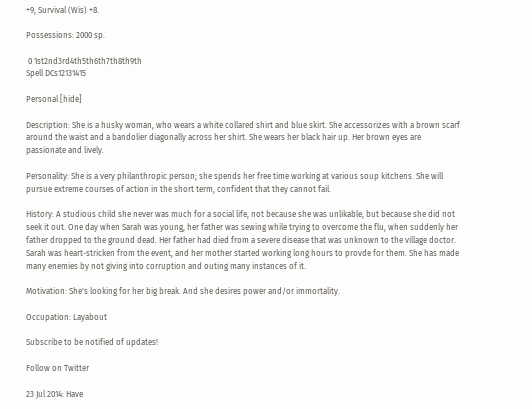+9, Survival (Wis) +8.

Possessions: 2000 sp.

 0 1st2nd3rd4th5th6th7th8th9th
Spell DCs12131415

Personal [hide]

Description: She is a husky woman, who wears a white collared shirt and blue skirt. She accessorizes with a brown scarf around the waist and a bandolier diagonally across her shirt. She wears her black hair up. Her brown eyes are passionate and lively.

Personality: She is a very philanthropic person; she spends her free time working at various soup kitchens. She will pursue extreme courses of action in the short term, confident that they cannot fail.

History: A studious child she never was much for a social life, not because she was unlikable, but because she did not seek it out. One day when Sarah was young, her father was sewing while trying to overcome the flu, when suddenly her father dropped to the ground dead. Her father had died from a severe disease that was unknown to the village doctor. Sarah was heart-stricken from the event, and her mother started working long hours to provde for them. She has made many enemies by not giving into corruption and outing many instances of it.

Motivation: She's looking for her big break. And she desires power and/or immortality.

Occupation: Layabout

Subscribe to be notified of updates!

Follow on Twitter

23 Jul 2014: Have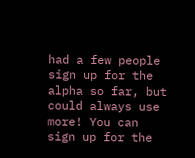had a few people sign up for the alpha so far, but could always use more! You can sign up for the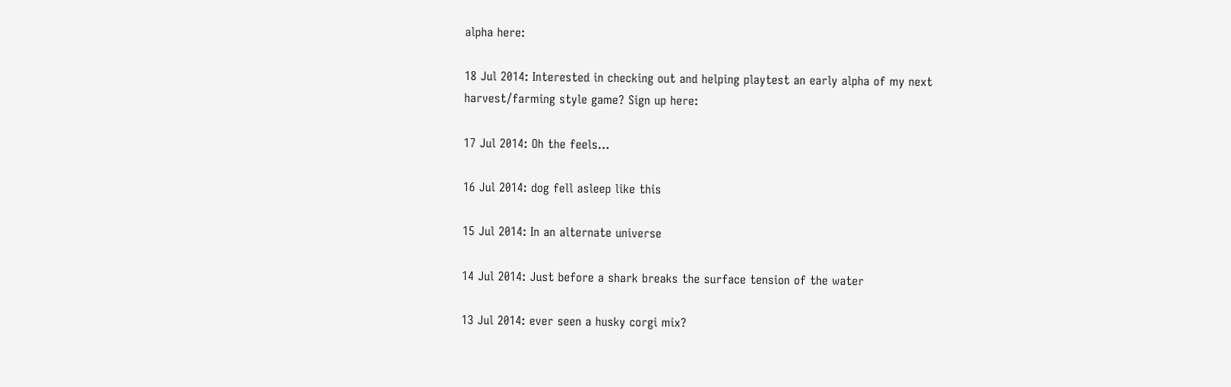alpha here:

18 Jul 2014: Interested in checking out and helping playtest an early alpha of my next harvest/farming style game? Sign up here:

17 Jul 2014: Oh the feels...

16 Jul 2014: dog fell asleep like this

15 Jul 2014: In an alternate universe

14 Jul 2014: Just before a shark breaks the surface tension of the water

13 Jul 2014: ever seen a husky corgi mix?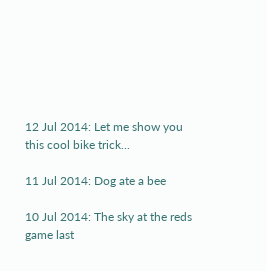12 Jul 2014: Let me show you this cool bike trick...

11 Jul 2014: Dog ate a bee

10 Jul 2014: The sky at the reds game last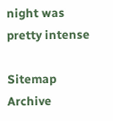night was pretty intense

Sitemap Archive